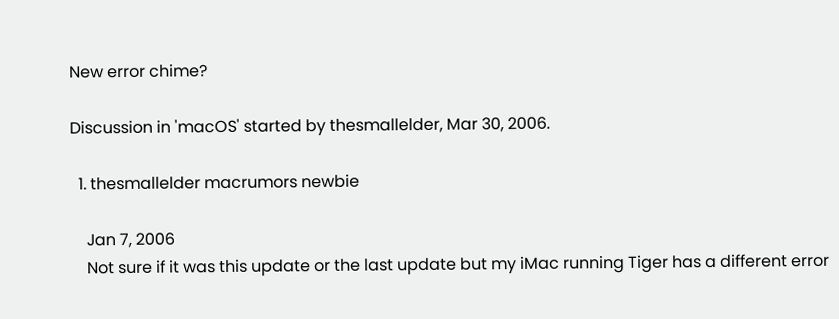New error chime?

Discussion in 'macOS' started by thesmallelder, Mar 30, 2006.

  1. thesmallelder macrumors newbie

    Jan 7, 2006
    Not sure if it was this update or the last update but my iMac running Tiger has a different error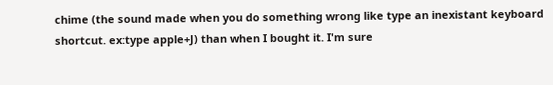chime (the sound made when you do something wrong like type an inexistant keyboard shortcut. ex:type apple+J) than when I bought it. I'm sure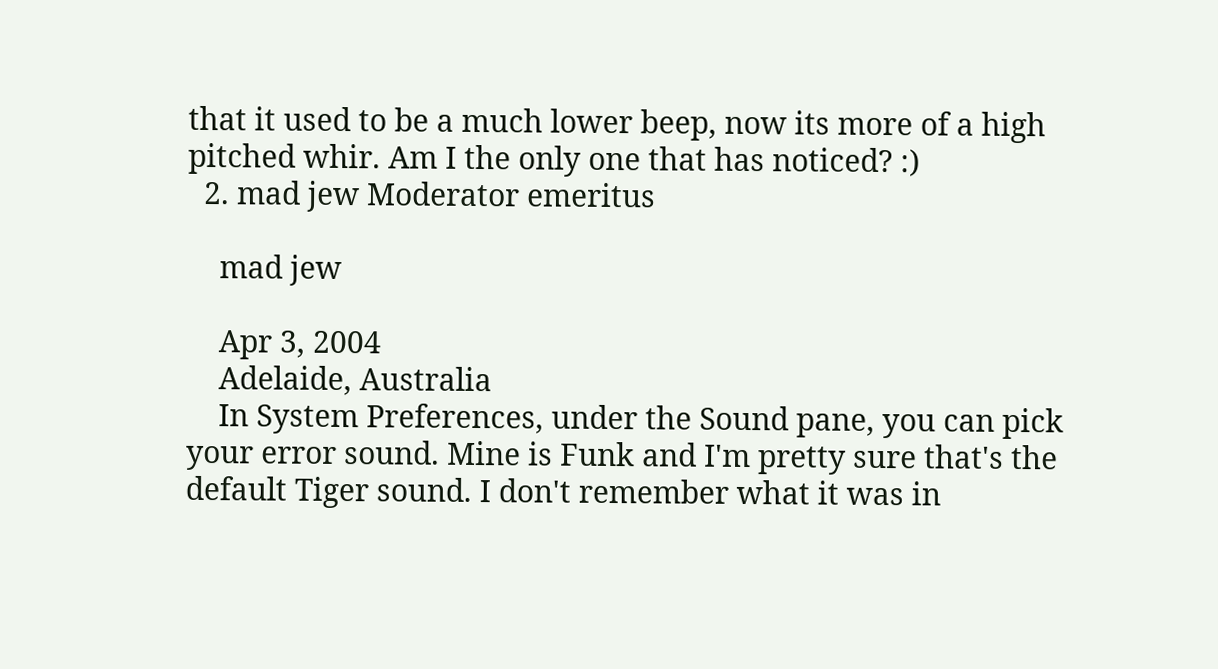that it used to be a much lower beep, now its more of a high pitched whir. Am I the only one that has noticed? :)
  2. mad jew Moderator emeritus

    mad jew

    Apr 3, 2004
    Adelaide, Australia
    In System Preferences, under the Sound pane, you can pick your error sound. Mine is Funk and I'm pretty sure that's the default Tiger sound. I don't remember what it was in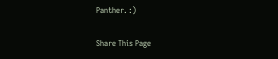Panther. :)

Share This Page